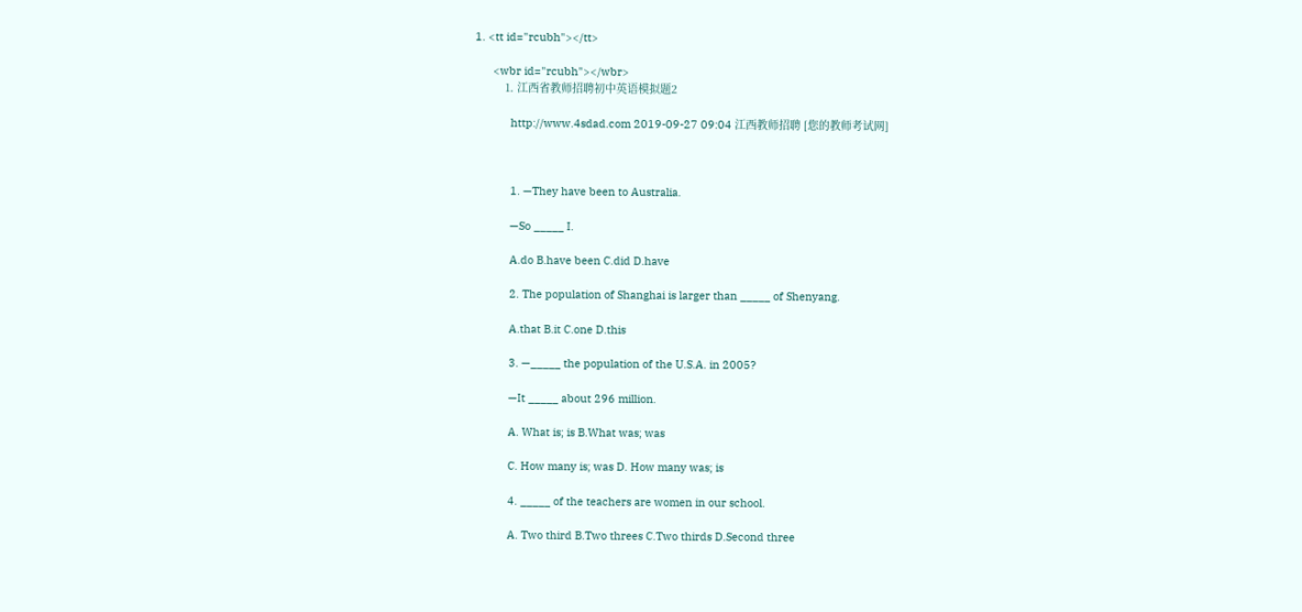1. <tt id="rcubh"></tt>

      <wbr id="rcubh"></wbr>
          1. 江西省教师招聘初中英语模拟题2

            http://www.4sdad.com 2019-09-27 09:04 江西教师招聘 [您的教师考试网]



            1. —They have been to Australia.

            —So _____ I.

            A.do B.have been C.did D.have

            2. The population of Shanghai is larger than _____ of Shenyang.

            A.that B.it C.one D.this

            3. —_____ the population of the U.S.A. in 2005?

            —It _____ about 296 million.

            A. What is; is B.What was; was

            C. How many is; was D. How many was; is

            4. _____ of the teachers are women in our school.

            A. Two third B.Two threes C.Two thirds D.Second three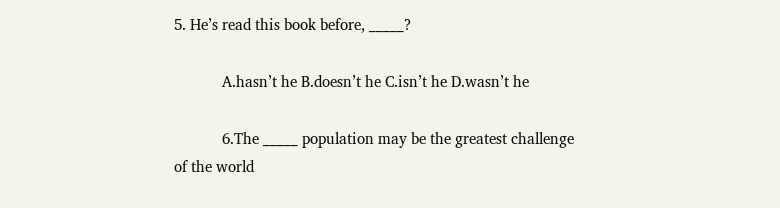5. He’s read this book before, _____?

            A.hasn’t he B.doesn’t he C.isn’t he D.wasn’t he

            6.The _____ population may be the greatest challenge of the world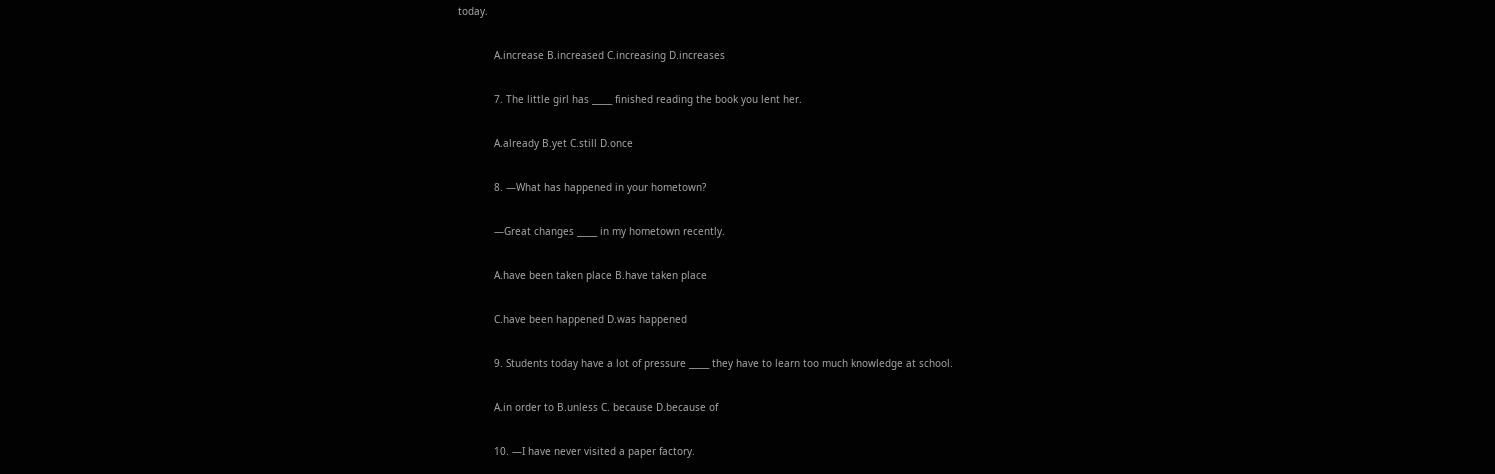today.

            A.increase B.increased C.increasing D.increases

            7. The little girl has _____ finished reading the book you lent her.

            A.already B.yet C.still D.once

            8. —What has happened in your hometown?

            —Great changes _____ in my hometown recently.

            A.have been taken place B.have taken place

            C.have been happened D.was happened

            9. Students today have a lot of pressure _____ they have to learn too much knowledge at school.

            A.in order to B.unless C. because D.because of

            10. —I have never visited a paper factory.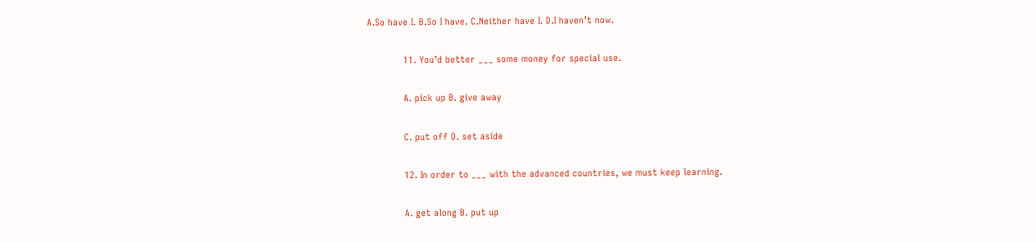A.So have I. B.So I have. C.Neither have I. D.I haven’t now.

            11. You’d better ___ some money for special use.

            A. pick up B. give away

            C. put off D. set aside

            12. In order to ___ with the advanced countries, we must keep learning.

            A. get along B. put up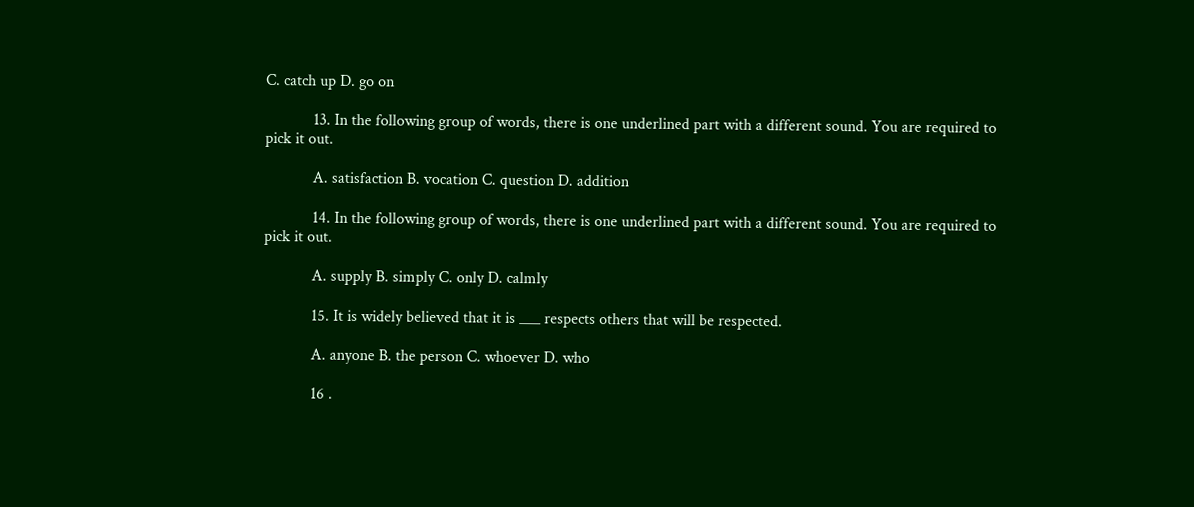C. catch up D. go on

            13. In the following group of words, there is one underlined part with a different sound. You are required to pick it out.

            A. satisfaction B. vocation C. question D. addition

            14. In the following group of words, there is one underlined part with a different sound. You are required to pick it out.

            A. supply B. simply C. only D. calmly

            15. It is widely believed that it is ___ respects others that will be respected.

            A. anyone B. the person C. whoever D. who

            16 .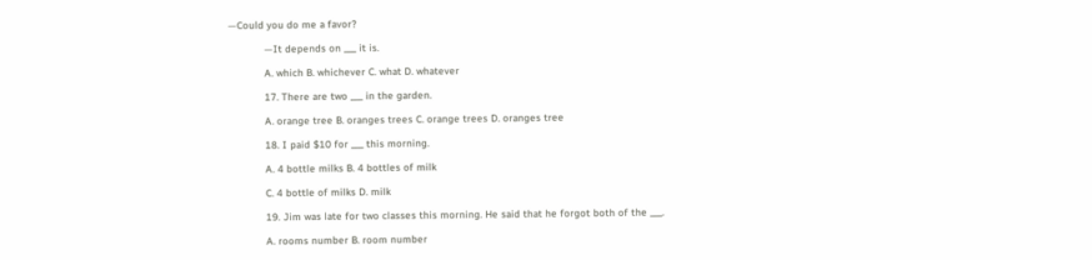—Could you do me a favor?

            —It depends on ___ it is.

            A. which B. whichever C. what D. whatever

            17. There are two ___ in the garden.

            A. orange tree B. oranges trees C. orange trees D. oranges tree

            18. I paid $10 for ___ this morning.

            A. 4 bottle milks B. 4 bottles of milk

            C. 4 bottle of milks D. milk

            19. Jim was late for two classes this morning. He said that he forgot both of the ___.

            A. rooms number B. room number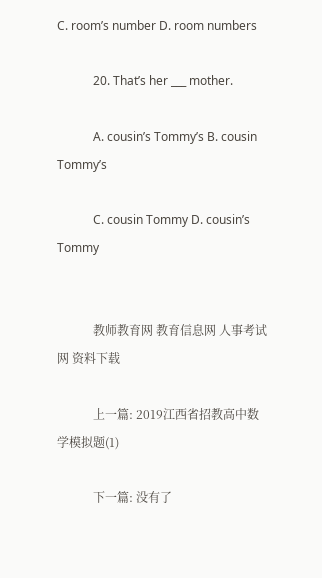C. room’s number D. room numbers

            20. That’s her ___ mother.

            A. cousin’s Tommy’s B. cousin Tommy’s

            C. cousin Tommy D. cousin’s Tommy


            教师教育网 教育信息网 人事考试网 资料下载

            上一篇: 2019江西省招教高中数学模拟题(1)

            下一篇: 没有了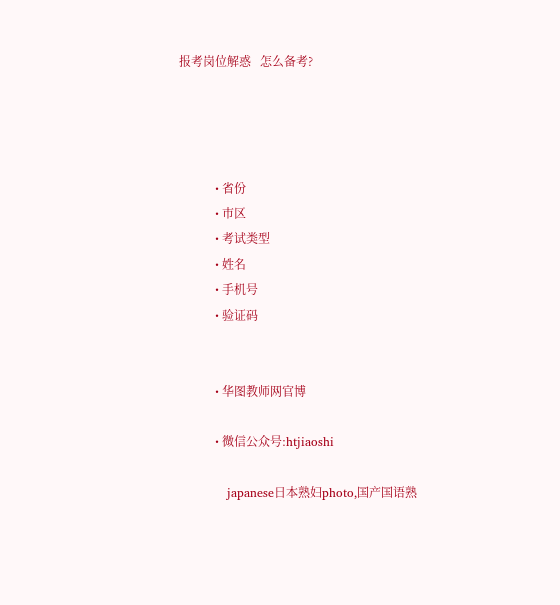报考岗位解惑   怎么备考?




            • 省份
            • 市区
            • 考试类型
            • 姓名
            • 手机号
            • 验证码


            • 华图教师网官博

            • 微信公众号:htjiaoshi

            japanese日本熟妇photo,国产国语熟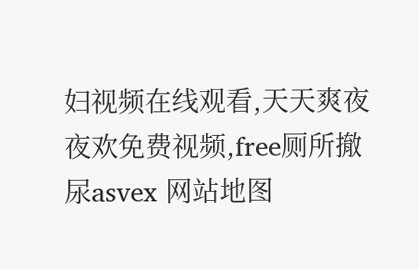妇视频在线观看,天天爽夜夜欢免费视频,free厕所撤尿asvex 网站地图